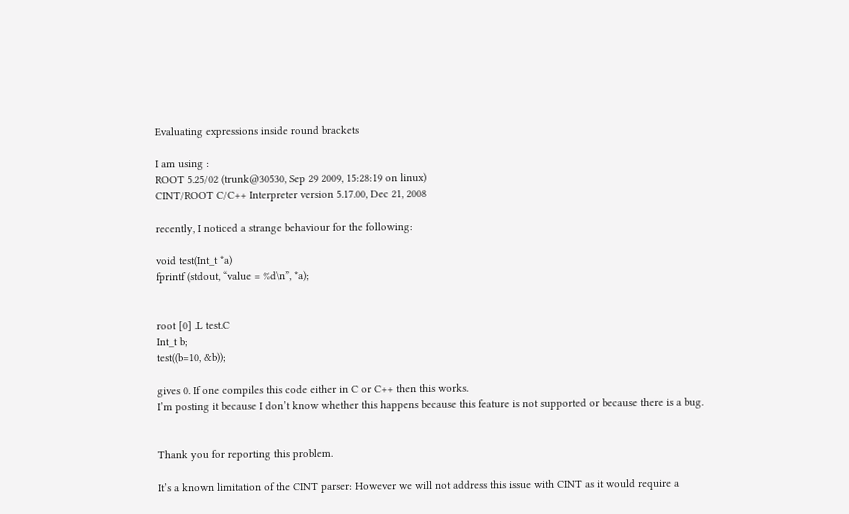Evaluating expressions inside round brackets

I am using :
ROOT 5.25/02 (trunk@30530, Sep 29 2009, 15:28:19 on linux)
CINT/ROOT C/C++ Interpreter version 5.17.00, Dec 21, 2008

recently, I noticed a strange behaviour for the following:

void test(Int_t *a)
fprintf (stdout, “value = %d\n”, *a);


root [0] .L test.C
Int_t b;
test((b=10, &b));

gives 0. If one compiles this code either in C or C++ then this works.
I’m posting it because I don’t know whether this happens because this feature is not supported or because there is a bug.


Thank you for reporting this problem.

It’s a known limitation of the CINT parser: However we will not address this issue with CINT as it would require a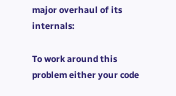major overhaul of its internals:

To work around this problem either your code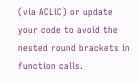(via ACLiC) or update your code to avoid the nested round brackets in function calls.